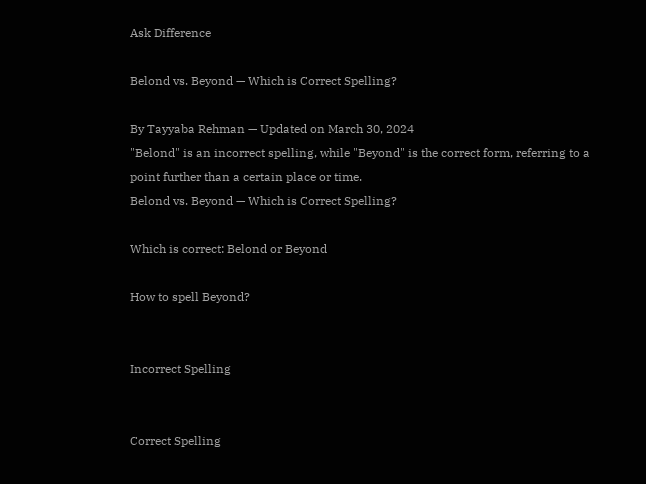Ask Difference

Belond vs. Beyond — Which is Correct Spelling?

By Tayyaba Rehman — Updated on March 30, 2024
"Belond" is an incorrect spelling, while "Beyond" is the correct form, referring to a point further than a certain place or time.
Belond vs. Beyond — Which is Correct Spelling?

Which is correct: Belond or Beyond

How to spell Beyond?


Incorrect Spelling


Correct Spelling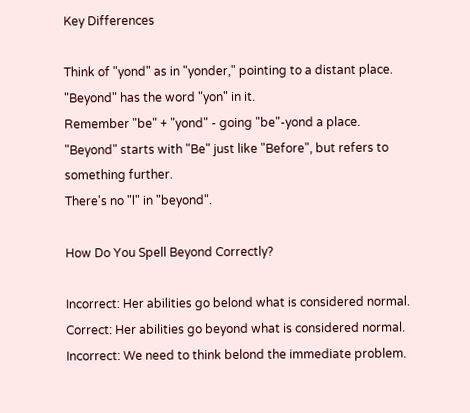Key Differences

Think of "yond" as in "yonder," pointing to a distant place.
"Beyond" has the word "yon" in it.
Remember "be" + "yond" - going "be"-yond a place.
"Beyond" starts with "Be" just like "Before", but refers to something further.
There's no "l" in "beyond".

How Do You Spell Beyond Correctly?

Incorrect: Her abilities go belond what is considered normal.
Correct: Her abilities go beyond what is considered normal.
Incorrect: We need to think belond the immediate problem.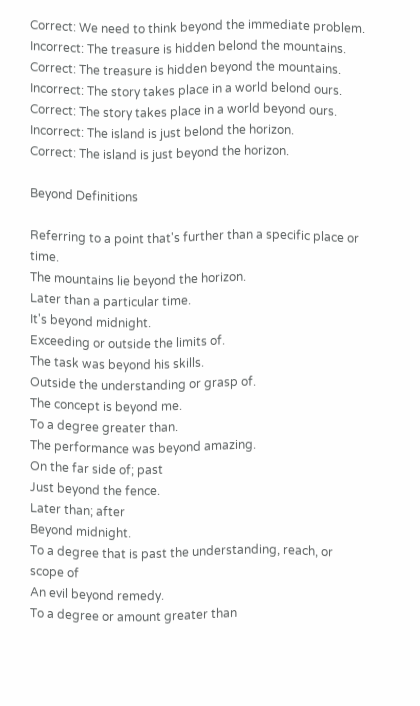Correct: We need to think beyond the immediate problem.
Incorrect: The treasure is hidden belond the mountains.
Correct: The treasure is hidden beyond the mountains.
Incorrect: The story takes place in a world belond ours.
Correct: The story takes place in a world beyond ours.
Incorrect: The island is just belond the horizon.
Correct: The island is just beyond the horizon.

Beyond Definitions

Referring to a point that's further than a specific place or time.
The mountains lie beyond the horizon.
Later than a particular time.
It's beyond midnight.
Exceeding or outside the limits of.
The task was beyond his skills.
Outside the understanding or grasp of.
The concept is beyond me.
To a degree greater than.
The performance was beyond amazing.
On the far side of; past
Just beyond the fence.
Later than; after
Beyond midnight.
To a degree that is past the understanding, reach, or scope of
An evil beyond remedy.
To a degree or amount greater than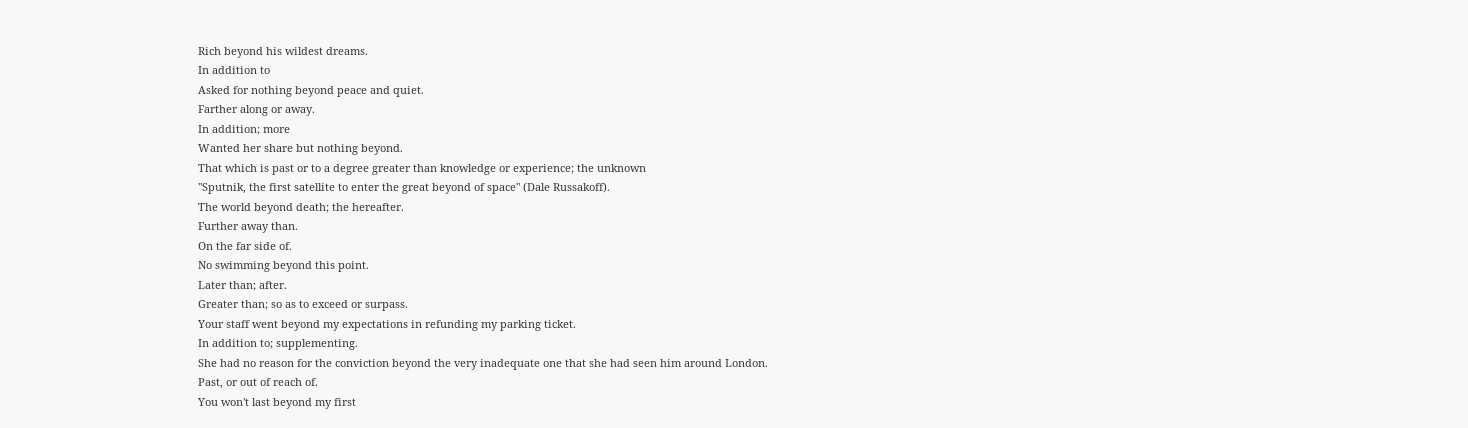Rich beyond his wildest dreams.
In addition to
Asked for nothing beyond peace and quiet.
Farther along or away.
In addition; more
Wanted her share but nothing beyond.
That which is past or to a degree greater than knowledge or experience; the unknown
"Sputnik, the first satellite to enter the great beyond of space" (Dale Russakoff).
The world beyond death; the hereafter.
Further away than.
On the far side of.
No swimming beyond this point.
Later than; after.
Greater than; so as to exceed or surpass.
Your staff went beyond my expectations in refunding my parking ticket.
In addition to; supplementing.
She had no reason for the conviction beyond the very inadequate one that she had seen him around London.
Past, or out of reach of.
You won't last beyond my first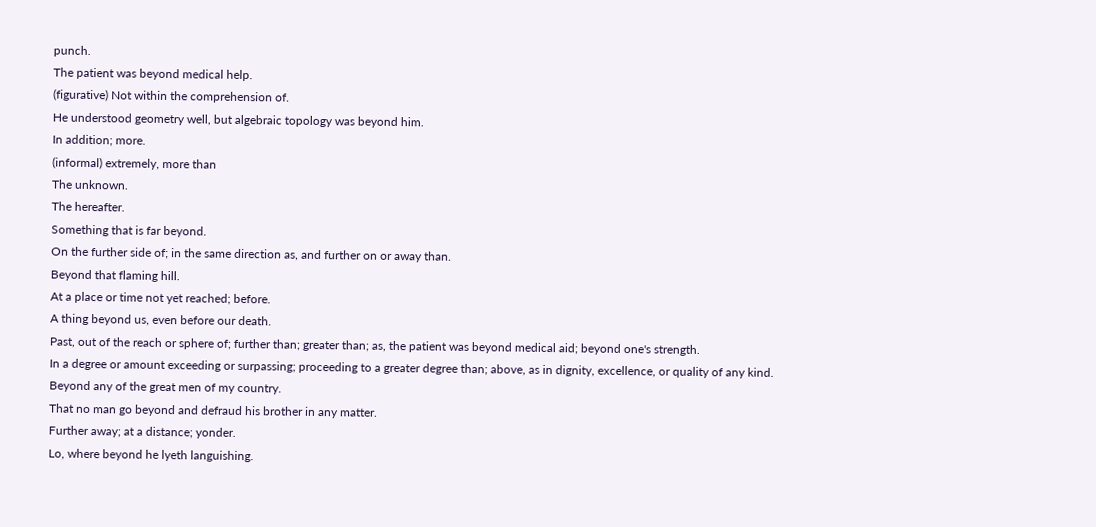punch.
The patient was beyond medical help.
(figurative) Not within the comprehension of.
He understood geometry well, but algebraic topology was beyond him.
In addition; more.
(informal) extremely, more than
The unknown.
The hereafter.
Something that is far beyond.
On the further side of; in the same direction as, and further on or away than.
Beyond that flaming hill.
At a place or time not yet reached; before.
A thing beyond us, even before our death.
Past, out of the reach or sphere of; further than; greater than; as, the patient was beyond medical aid; beyond one's strength.
In a degree or amount exceeding or surpassing; proceeding to a greater degree than; above, as in dignity, excellence, or quality of any kind.
Beyond any of the great men of my country.
That no man go beyond and defraud his brother in any matter.
Further away; at a distance; yonder.
Lo, where beyond he lyeth languishing.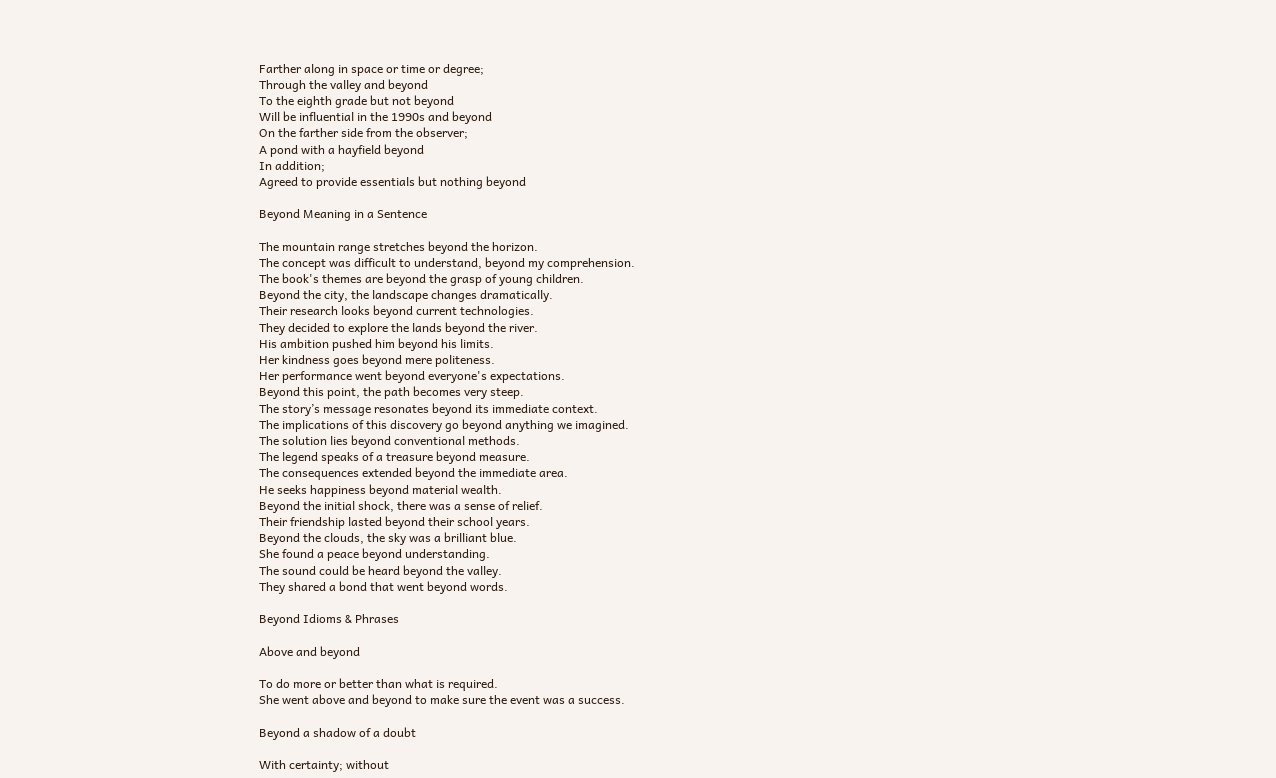Farther along in space or time or degree;
Through the valley and beyond
To the eighth grade but not beyond
Will be influential in the 1990s and beyond
On the farther side from the observer;
A pond with a hayfield beyond
In addition;
Agreed to provide essentials but nothing beyond

Beyond Meaning in a Sentence

The mountain range stretches beyond the horizon.
The concept was difficult to understand, beyond my comprehension.
The book's themes are beyond the grasp of young children.
Beyond the city, the landscape changes dramatically.
Their research looks beyond current technologies.
They decided to explore the lands beyond the river.
His ambition pushed him beyond his limits.
Her kindness goes beyond mere politeness.
Her performance went beyond everyone's expectations.
Beyond this point, the path becomes very steep.
The story’s message resonates beyond its immediate context.
The implications of this discovery go beyond anything we imagined.
The solution lies beyond conventional methods.
The legend speaks of a treasure beyond measure.
The consequences extended beyond the immediate area.
He seeks happiness beyond material wealth.
Beyond the initial shock, there was a sense of relief.
Their friendship lasted beyond their school years.
Beyond the clouds, the sky was a brilliant blue.
She found a peace beyond understanding.
The sound could be heard beyond the valley.
They shared a bond that went beyond words.

Beyond Idioms & Phrases

Above and beyond

To do more or better than what is required.
She went above and beyond to make sure the event was a success.

Beyond a shadow of a doubt

With certainty; without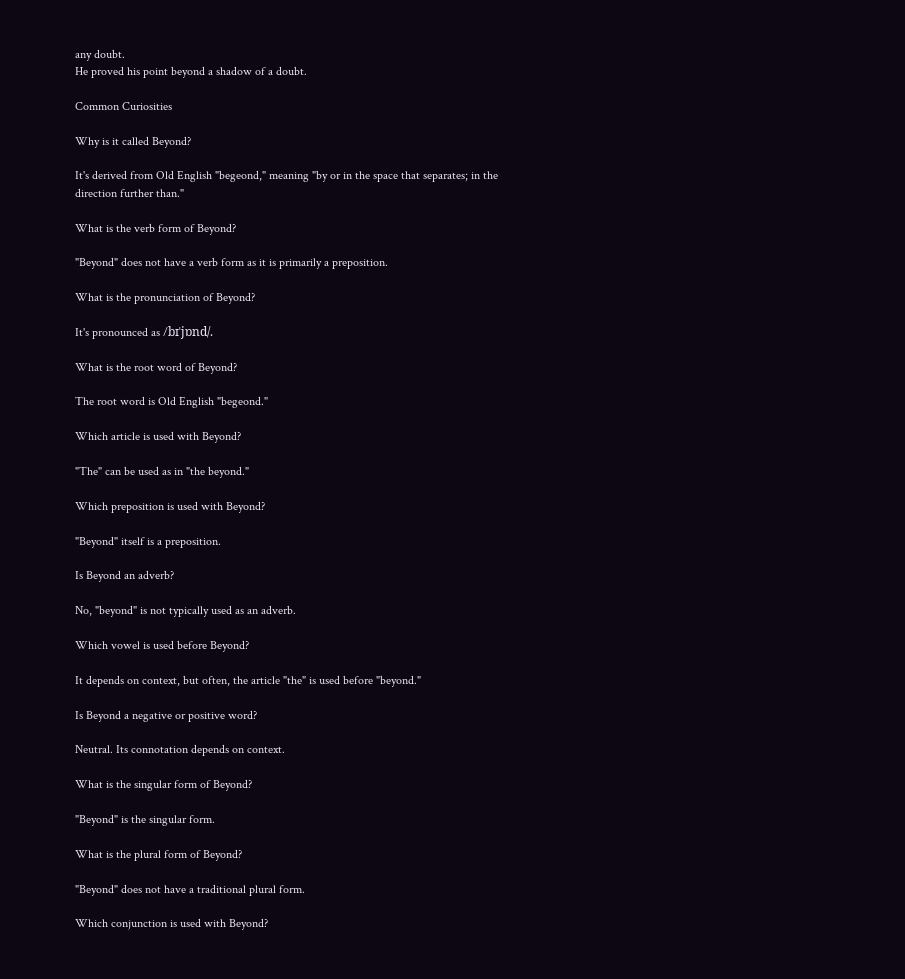any doubt.
He proved his point beyond a shadow of a doubt.

Common Curiosities

Why is it called Beyond?

It's derived from Old English "begeond," meaning "by or in the space that separates; in the direction further than."

What is the verb form of Beyond?

"Beyond" does not have a verb form as it is primarily a preposition.

What is the pronunciation of Beyond?

It's pronounced as /bɪˈjɒnd/.

What is the root word of Beyond?

The root word is Old English "begeond."

Which article is used with Beyond?

"The" can be used as in "the beyond."

Which preposition is used with Beyond?

"Beyond" itself is a preposition.

Is Beyond an adverb?

No, "beyond" is not typically used as an adverb.

Which vowel is used before Beyond?

It depends on context, but often, the article "the" is used before "beyond."

Is Beyond a negative or positive word?

Neutral. Its connotation depends on context.

What is the singular form of Beyond?

"Beyond" is the singular form.

What is the plural form of Beyond?

"Beyond" does not have a traditional plural form.

Which conjunction is used with Beyond?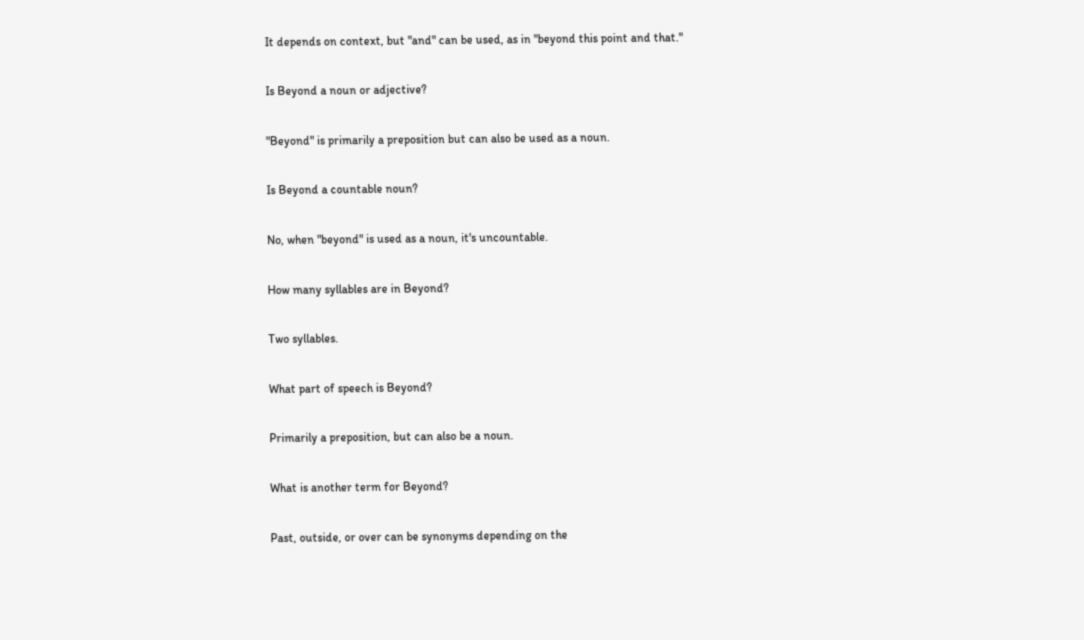It depends on context, but "and" can be used, as in "beyond this point and that."

Is Beyond a noun or adjective?

"Beyond" is primarily a preposition but can also be used as a noun.

Is Beyond a countable noun?

No, when "beyond" is used as a noun, it's uncountable.

How many syllables are in Beyond?

Two syllables.

What part of speech is Beyond?

Primarily a preposition, but can also be a noun.

What is another term for Beyond?

Past, outside, or over can be synonyms depending on the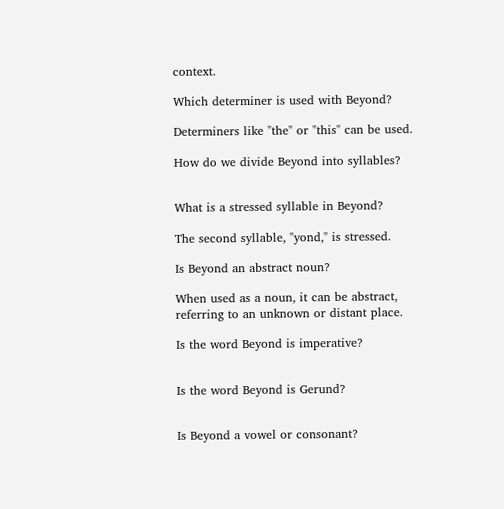context.

Which determiner is used with Beyond?

Determiners like "the" or "this" can be used.

How do we divide Beyond into syllables?


What is a stressed syllable in Beyond?

The second syllable, "yond," is stressed.

Is Beyond an abstract noun?

When used as a noun, it can be abstract, referring to an unknown or distant place.

Is the word Beyond is imperative?


Is the word Beyond is Gerund?


Is Beyond a vowel or consonant?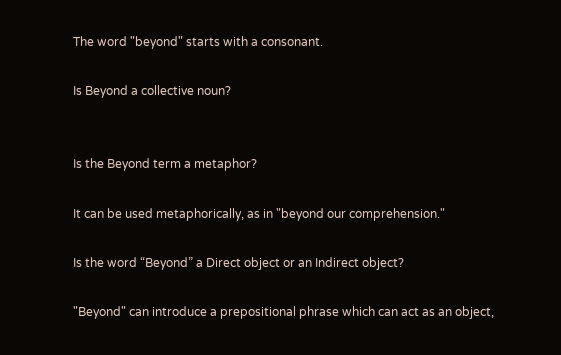The word "beyond" starts with a consonant.

Is Beyond a collective noun?


Is the Beyond term a metaphor?

It can be used metaphorically, as in "beyond our comprehension."

Is the word “Beyond” a Direct object or an Indirect object?

"Beyond" can introduce a prepositional phrase which can act as an object,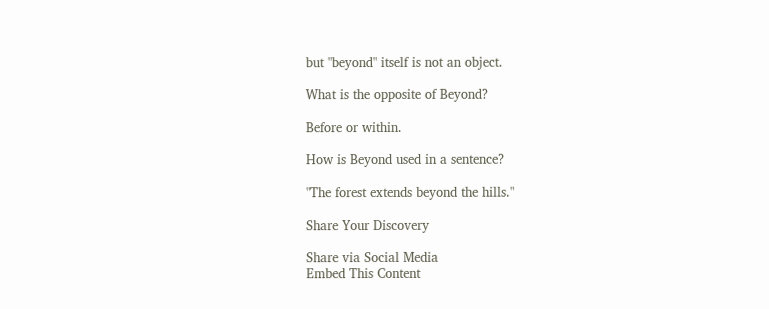but "beyond" itself is not an object.

What is the opposite of Beyond?

Before or within.

How is Beyond used in a sentence?

"The forest extends beyond the hills."

Share Your Discovery

Share via Social Media
Embed This Content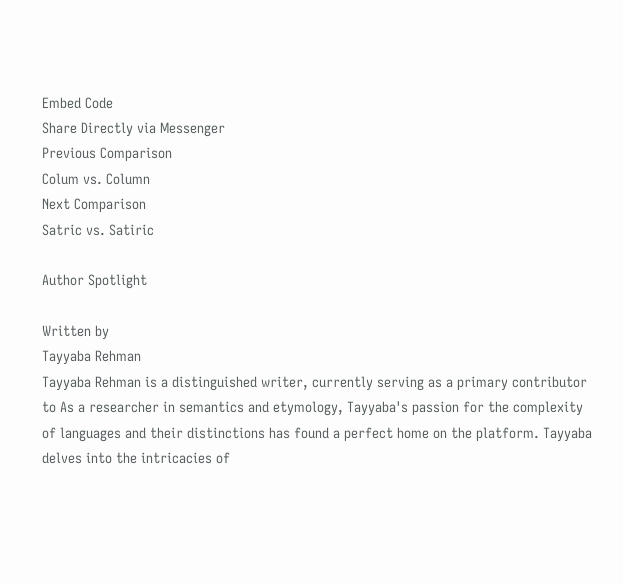Embed Code
Share Directly via Messenger
Previous Comparison
Colum vs. Column
Next Comparison
Satric vs. Satiric

Author Spotlight

Written by
Tayyaba Rehman
Tayyaba Rehman is a distinguished writer, currently serving as a primary contributor to As a researcher in semantics and etymology, Tayyaba's passion for the complexity of languages and their distinctions has found a perfect home on the platform. Tayyaba delves into the intricacies of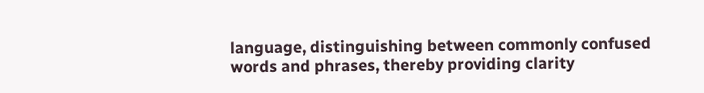language, distinguishing between commonly confused words and phrases, thereby providing clarity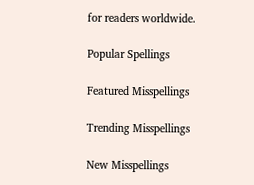for readers worldwide.

Popular Spellings

Featured Misspellings

Trending Misspellings

New Misspellings